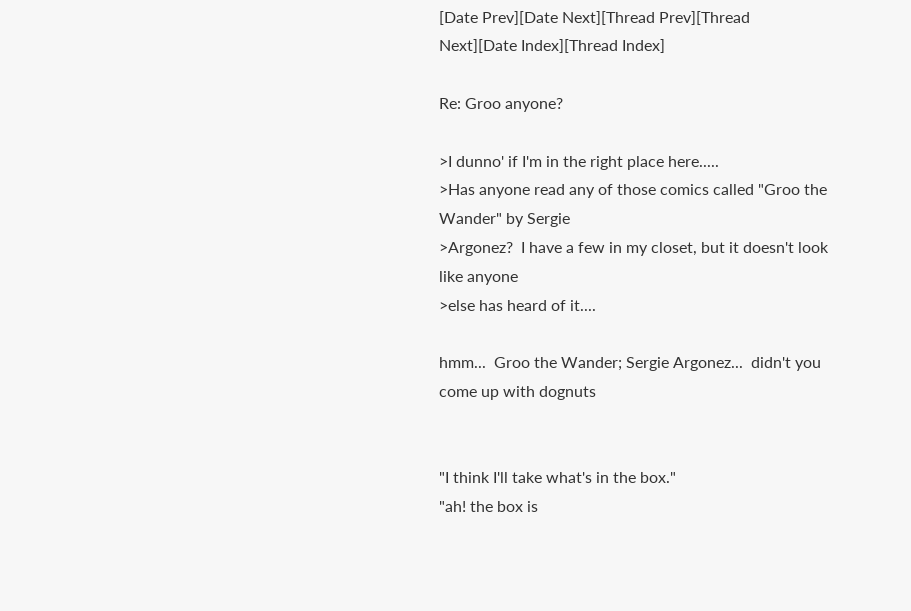[Date Prev][Date Next][Thread Prev][Thread Next][Date Index][Thread Index]

Re: Groo anyone?

>I dunno' if I'm in the right place here.....
>Has anyone read any of those comics called "Groo the Wander" by Sergie
>Argonez?  I have a few in my closet, but it doesn't look like anyone
>else has heard of it....

hmm...  Groo the Wander; Sergie Argonez...  didn't you come up with dognuts


"I think I'll take what's in the box."
"ah! the box is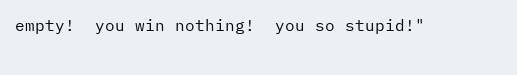empty!  you win nothing!  you so stupid!"